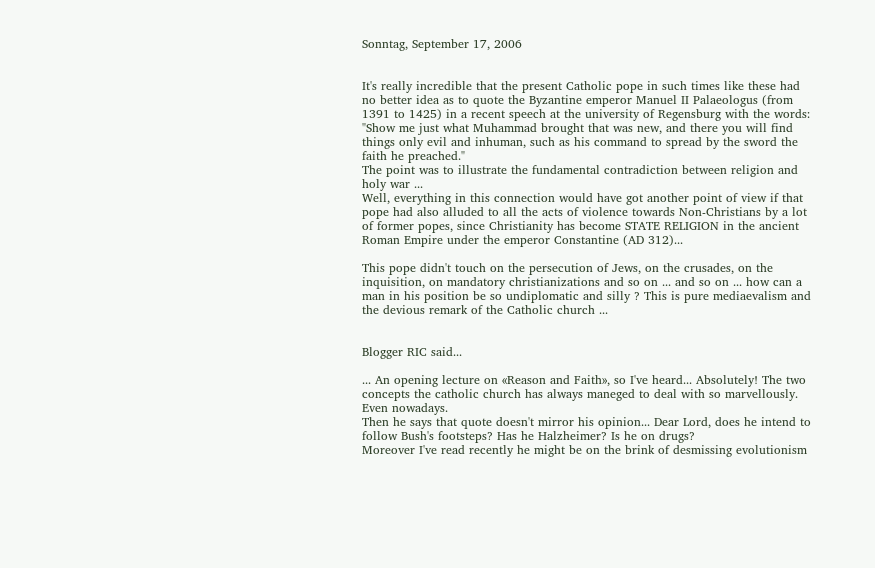Sonntag, September 17, 2006


It's really incredible that the present Catholic pope in such times like these had no better idea as to quote the Byzantine emperor Manuel II Palaeologus (from 1391 to 1425) in a recent speech at the university of Regensburg with the words: "Show me just what Muhammad brought that was new, and there you will find things only evil and inhuman, such as his command to spread by the sword the faith he preached."
The point was to illustrate the fundamental contradiction between religion and holy war ...
Well, everything in this connection would have got another point of view if that pope had also alluded to all the acts of violence towards Non-Christians by a lot of former popes, since Christianity has become STATE RELIGION in the ancient Roman Empire under the emperor Constantine (AD 312)...

This pope didn't touch on the persecution of Jews, on the crusades, on the inquisition, on mandatory christianizations and so on ... and so on ... how can a man in his position be so undiplomatic and silly ? This is pure mediaevalism and the devious remark of the Catholic church ...


Blogger RIC said...

... An opening lecture on «Reason and Faith», so I've heard... Absolutely! The two concepts the catholic church has always maneged to deal with so marvellously. Even nowadays.
Then he says that quote doesn't mirror his opinion... Dear Lord, does he intend to follow Bush's footsteps? Has he Halzheimer? Is he on drugs?
Moreover I've read recently he might be on the brink of desmissing evolutionism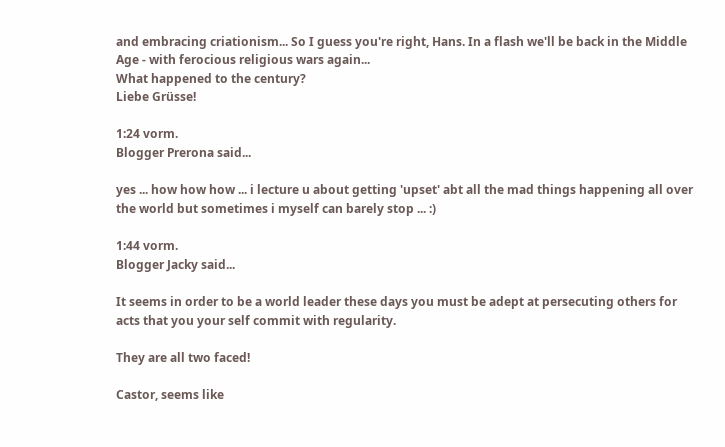and embracing criationism... So I guess you're right, Hans. In a flash we'll be back in the Middle Age - with ferocious religious wars again...
What happened to the century?
Liebe Grüsse!

1:24 vorm.
Blogger Prerona said...

yes ... how how how ... i lecture u about getting 'upset' abt all the mad things happening all over the world but sometimes i myself can barely stop ... :)

1:44 vorm.
Blogger Jacky said...

It seems in order to be a world leader these days you must be adept at persecuting others for acts that you your self commit with regularity.

They are all two faced!

Castor, seems like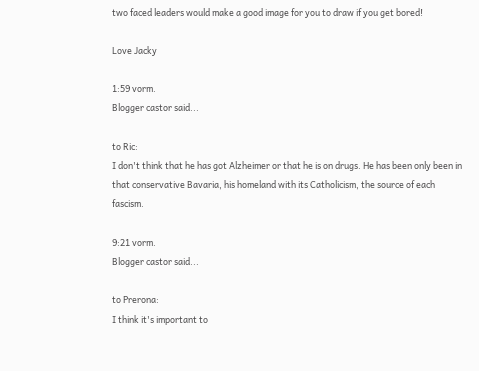two faced leaders would make a good image for you to draw if you get bored!

Love Jacky

1:59 vorm.
Blogger castor said...

to Ric:
I don't think that he has got Alzheimer or that he is on drugs. He has been only been in that conservative Bavaria, his homeland with its Catholicism, the source of each fascism.

9:21 vorm.
Blogger castor said...

to Prerona:
I think it's important to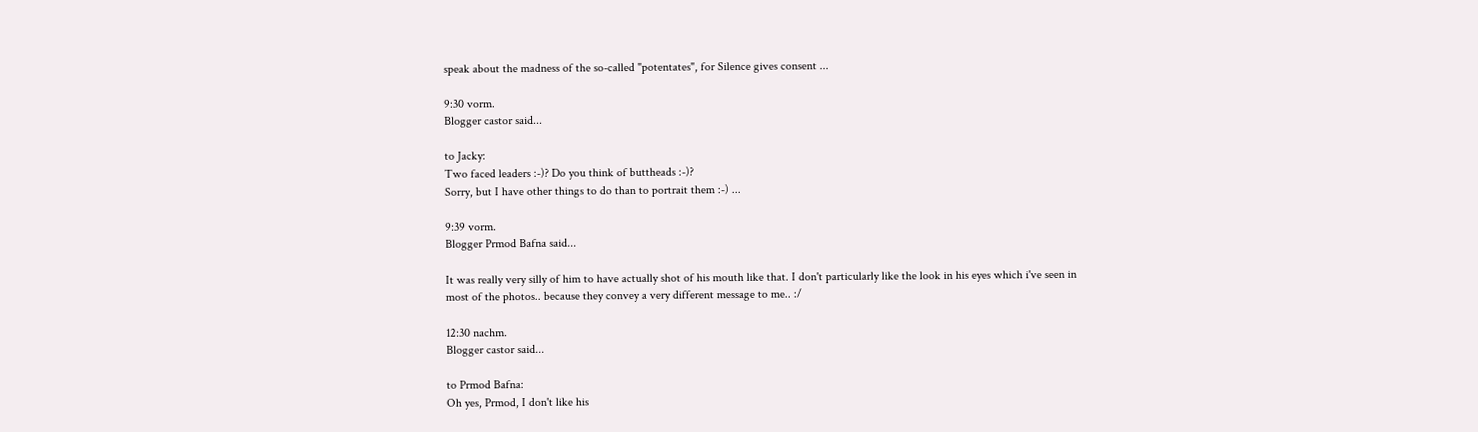speak about the madness of the so-called "potentates", for Silence gives consent ...

9:30 vorm.
Blogger castor said...

to Jacky:
Two faced leaders :-)? Do you think of buttheads :-)?
Sorry, but I have other things to do than to portrait them :-) ...

9:39 vorm.
Blogger Prmod Bafna said...

It was really very silly of him to have actually shot of his mouth like that. I don't particularly like the look in his eyes which i've seen in most of the photos.. because they convey a very different message to me.. :/

12:30 nachm.
Blogger castor said...

to Prmod Bafna:
Oh yes, Prmod, I don't like his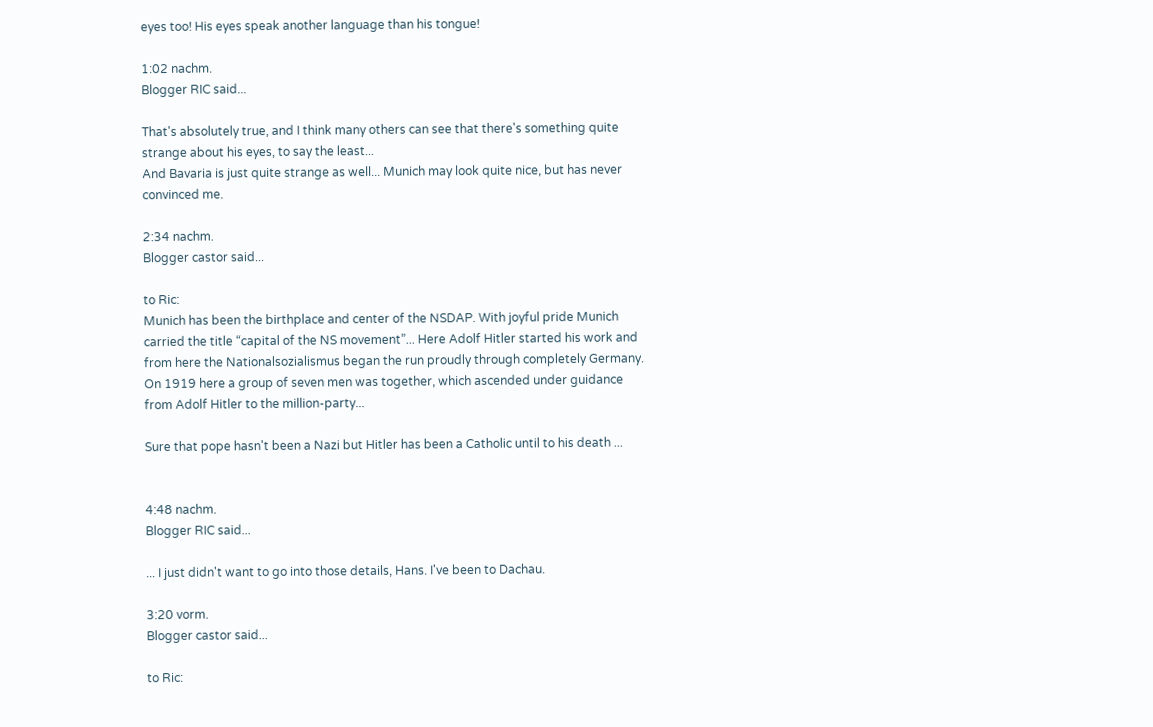eyes too! His eyes speak another language than his tongue!

1:02 nachm.
Blogger RIC said...

That's absolutely true, and I think many others can see that there's something quite strange about his eyes, to say the least...
And Bavaria is just quite strange as well... Munich may look quite nice, but has never convinced me.

2:34 nachm.
Blogger castor said...

to Ric:
Munich has been the birthplace and center of the NSDAP. With joyful pride Munich carried the title “capital of the NS movement”... Here Adolf Hitler started his work and from here the Nationalsozialismus began the run proudly through completely Germany. On 1919 here a group of seven men was together, which ascended under guidance from Adolf Hitler to the million-party...

Sure that pope hasn't been a Nazi but Hitler has been a Catholic until to his death ...


4:48 nachm.
Blogger RIC said...

... I just didn't want to go into those details, Hans. I've been to Dachau.

3:20 vorm.
Blogger castor said...

to Ric: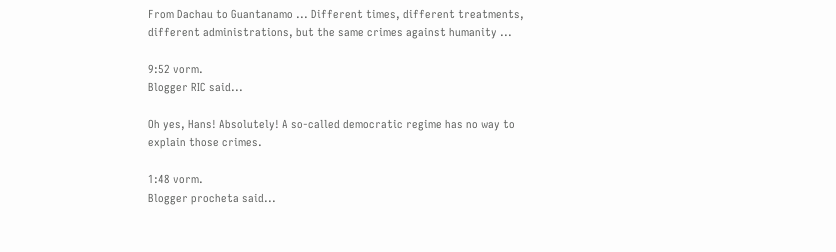From Dachau to Guantanamo ... Different times, different treatments, different administrations, but the same crimes against humanity ...

9:52 vorm.
Blogger RIC said...

Oh yes, Hans! Absolutely! A so-called democratic regime has no way to explain those crimes.

1:48 vorm.
Blogger procheta said...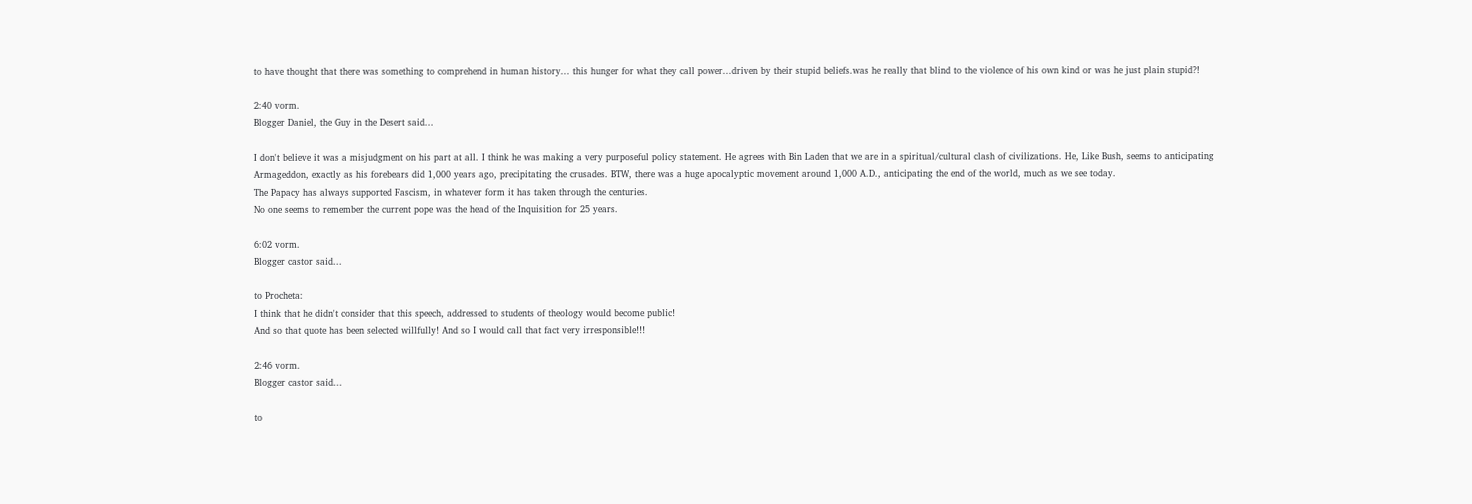to have thought that there was something to comprehend in human history... this hunger for what they call power...driven by their stupid beliefs.was he really that blind to the violence of his own kind or was he just plain stupid?!

2:40 vorm.
Blogger Daniel, the Guy in the Desert said...

I don't believe it was a misjudgment on his part at all. I think he was making a very purposeful policy statement. He agrees with Bin Laden that we are in a spiritual/cultural clash of civilizations. He, Like Bush, seems to anticipating Armageddon, exactly as his forebears did 1,000 years ago, precipitating the crusades. BTW, there was a huge apocalyptic movement around 1,000 A.D., anticipating the end of the world, much as we see today.
The Papacy has always supported Fascism, in whatever form it has taken through the centuries.
No one seems to remember the current pope was the head of the Inquisition for 25 years.

6:02 vorm.
Blogger castor said...

to Procheta:
I think that he didn't consider that this speech, addressed to students of theology would become public!
And so that quote has been selected willfully! And so I would call that fact very irresponsible!!!

2:46 vorm.
Blogger castor said...

to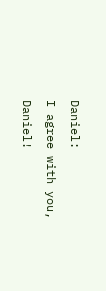Daniel:
I agree with you, Daniel!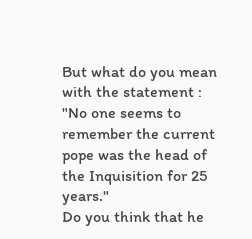But what do you mean with the statement : "No one seems to remember the current pope was the head of the Inquisition for 25 years."
Do you think that he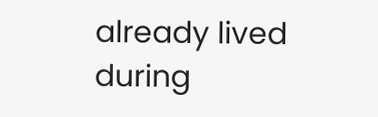already lived during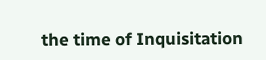the time of Inquisitation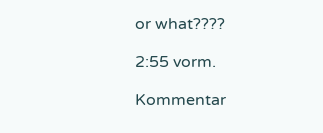or what????

2:55 vorm.

Kommentar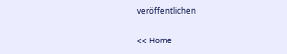veröffentlichen

<< Home